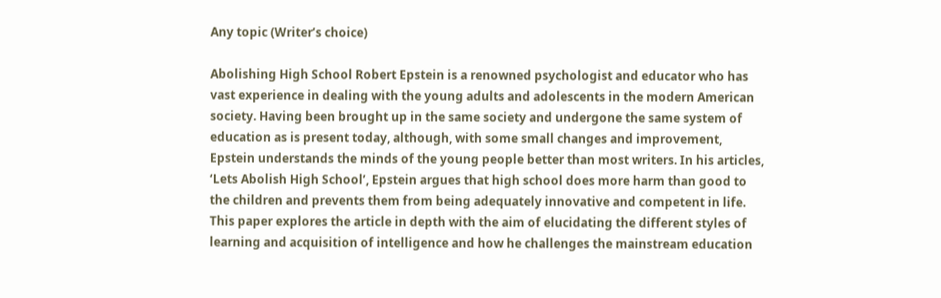Any topic (Writer’s choice)

Abolishing High School Robert Epstein is a renowned psychologist and educator who has vast experience in dealing with the young adults and adolescents in the modern American society. Having been brought up in the same society and undergone the same system of education as is present today, although, with some small changes and improvement, Epstein understands the minds of the young people better than most writers. In his articles, ‘Lets Abolish High School’, Epstein argues that high school does more harm than good to the children and prevents them from being adequately innovative and competent in life. This paper explores the article in depth with the aim of elucidating the different styles of learning and acquisition of intelligence and how he challenges the mainstream education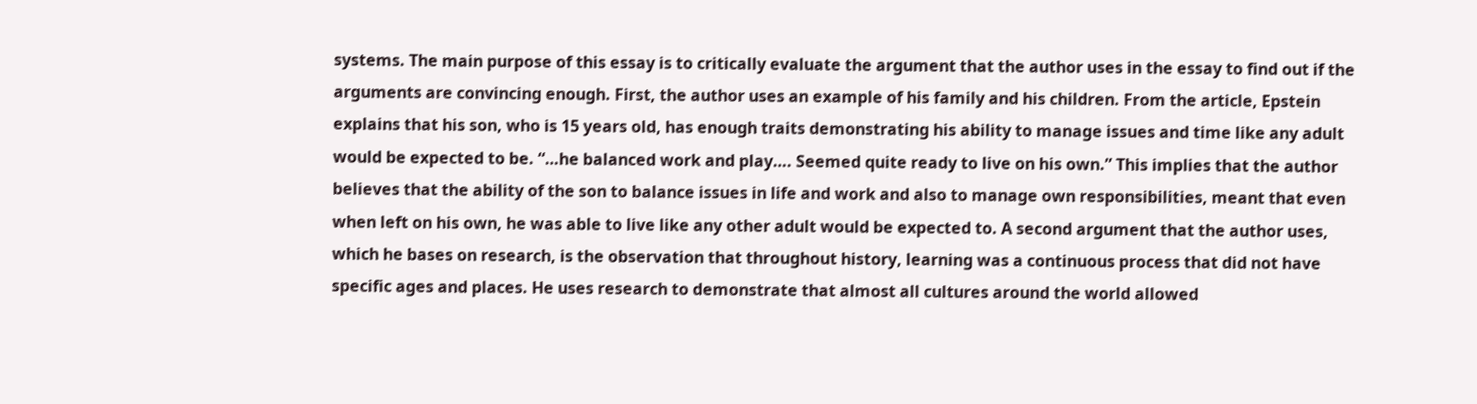systems. The main purpose of this essay is to critically evaluate the argument that the author uses in the essay to find out if the arguments are convincing enough. First, the author uses an example of his family and his children. From the article, Epstein explains that his son, who is 15 years old, has enough traits demonstrating his ability to manage issues and time like any adult would be expected to be. “…he balanced work and play…. Seemed quite ready to live on his own.” This implies that the author believes that the ability of the son to balance issues in life and work and also to manage own responsibilities, meant that even when left on his own, he was able to live like any other adult would be expected to. A second argument that the author uses, which he bases on research, is the observation that throughout history, learning was a continuous process that did not have specific ages and places. He uses research to demonstrate that almost all cultures around the world allowed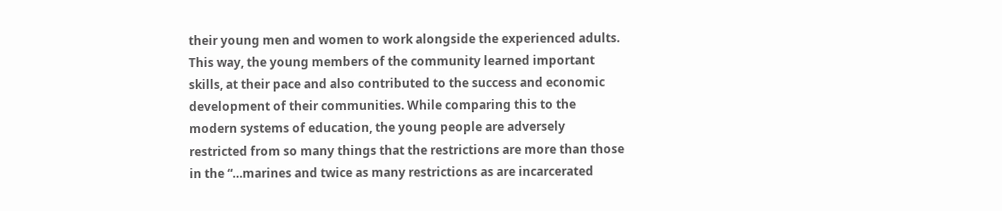their young men and women to work alongside the experienced adults. This way, the young members of the community learned important skills, at their pace and also contributed to the success and economic development of their communities. While comparing this to the modern systems of education, the young people are adversely restricted from so many things that the restrictions are more than those in the “…marines and twice as many restrictions as are incarcerated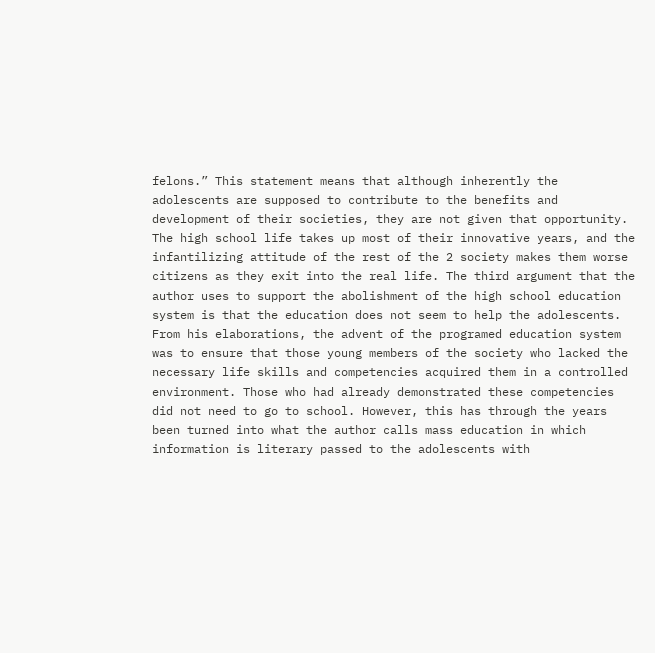felons.” This statement means that although inherently the adolescents are supposed to contribute to the benefits and development of their societies, they are not given that opportunity. The high school life takes up most of their innovative years, and the infantilizing attitude of the rest of the 2 society makes them worse citizens as they exit into the real life. The third argument that the author uses to support the abolishment of the high school education system is that the education does not seem to help the adolescents. From his elaborations, the advent of the programed education system was to ensure that those young members of the society who lacked the necessary life skills and competencies acquired them in a controlled environment. Those who had already demonstrated these competencies did not need to go to school. However, this has through the years been turned into what the author calls mass education in which information is literary passed to the adolescents with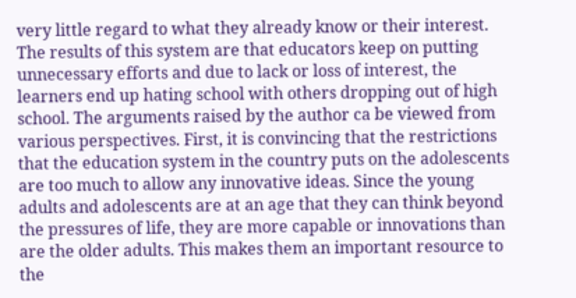very little regard to what they already know or their interest. The results of this system are that educators keep on putting unnecessary efforts and due to lack or loss of interest, the learners end up hating school with others dropping out of high school. The arguments raised by the author ca be viewed from various perspectives. First, it is convincing that the restrictions that the education system in the country puts on the adolescents are too much to allow any innovative ideas. Since the young adults and adolescents are at an age that they can think beyond the pressures of life, they are more capable or innovations than are the older adults. This makes them an important resource to the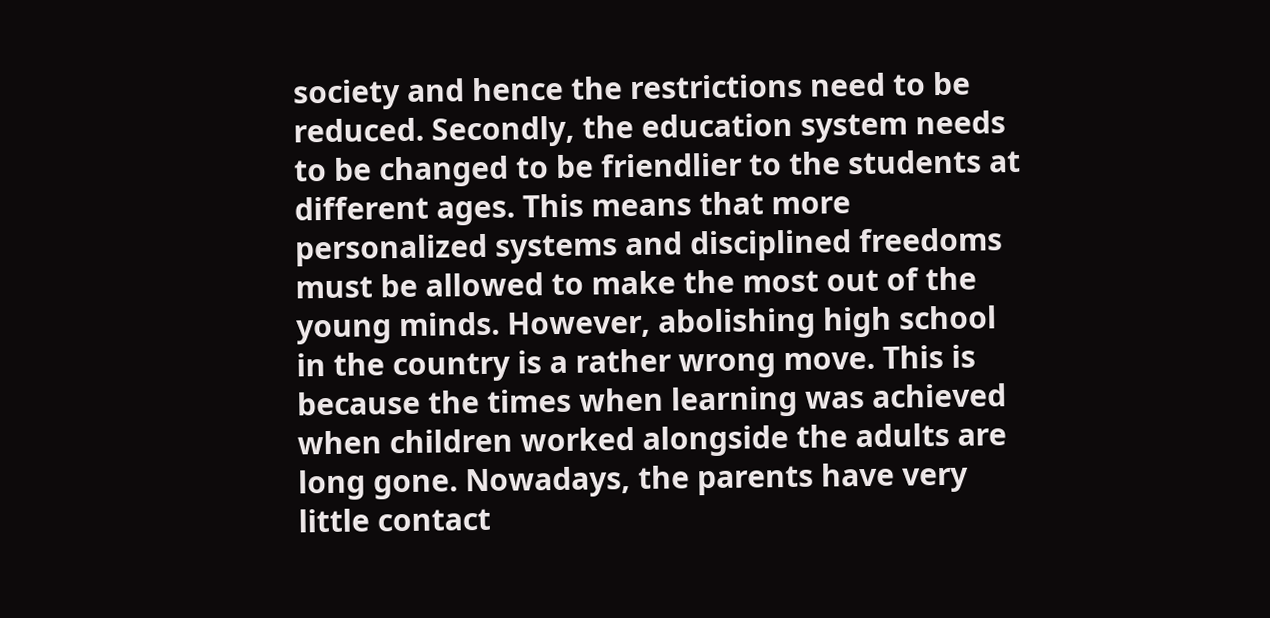society and hence the restrictions need to be reduced. Secondly, the education system needs to be changed to be friendlier to the students at different ages. This means that more personalized systems and disciplined freedoms must be allowed to make the most out of the young minds. However, abolishing high school in the country is a rather wrong move. This is because the times when learning was achieved when children worked alongside the adults are long gone. Nowadays, the parents have very little contact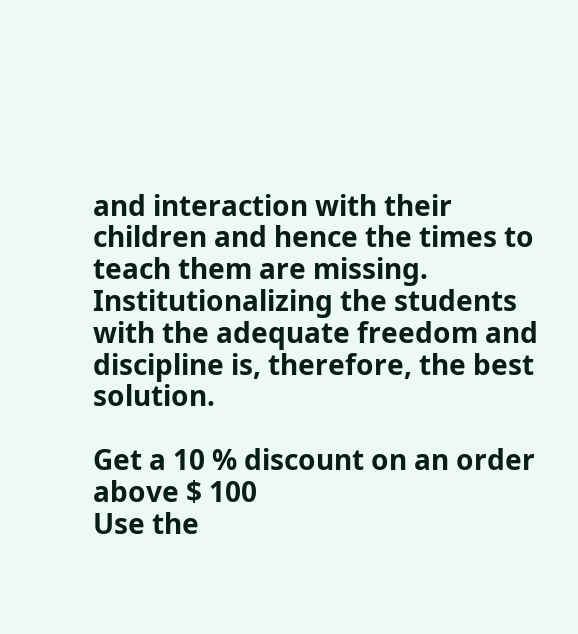and interaction with their children and hence the times to teach them are missing. Institutionalizing the students with the adequate freedom and discipline is, therefore, the best solution.

Get a 10 % discount on an order above $ 100
Use the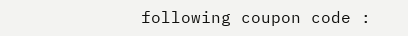following coupon code :